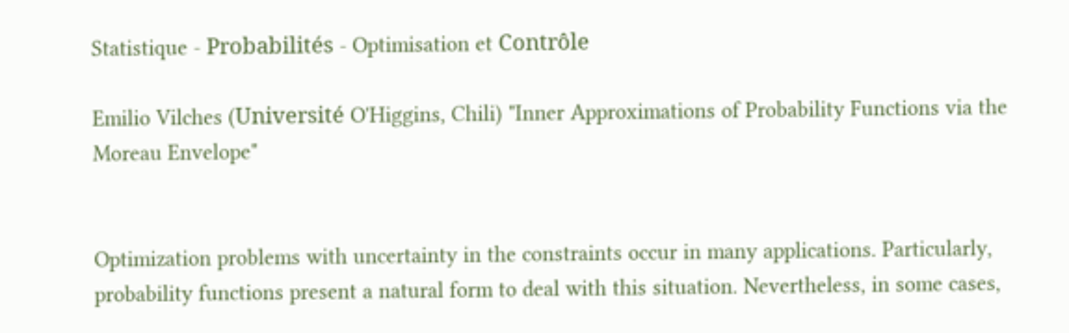Statistique - Probabilités - Optimisation et Contrôle

Emilio Vilches (Université O'Higgins, Chili) "Inner Approximations of Probability Functions via the Moreau Envelope"


Optimization problems with uncertainty in the constraints occur in many applications. Particularly, probability functions present a natural form to deal with this situation. Nevertheless, in some cases,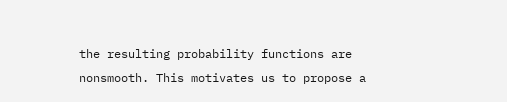the resulting probability functions are nonsmooth. This motivates us to propose a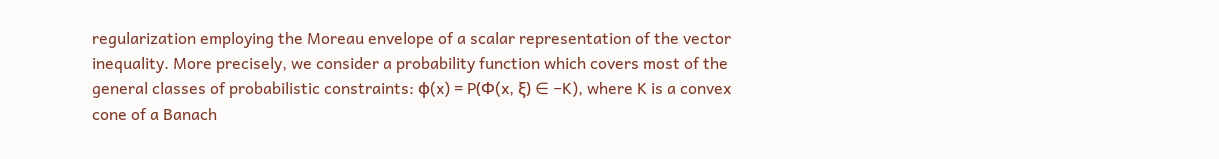regularization employing the Moreau envelope of a scalar representation of the vector inequality. More precisely, we consider a probability function which covers most of the general classes of probabilistic constraints: φ(x) = P(Φ(x, ξ) ∈ −K), where K is a convex cone of a Banach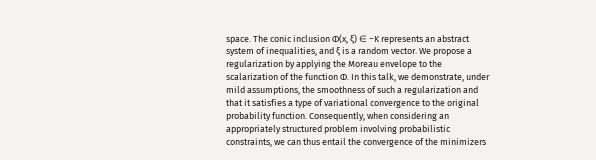space. The conic inclusion Φ(x, ξ) ∈ −K represents an abstract system of inequalities, and ξ is a random vector. We propose a regularization by applying the Moreau envelope to the scalarization of the function Φ. In this talk, we demonstrate, under mild assumptions, the smoothness of such a regularization and that it satisfies a type of variational convergence to the original probability function. Consequently, when considering an appropriately structured problem involving probabilistic constraints, we can thus entail the convergence of the minimizers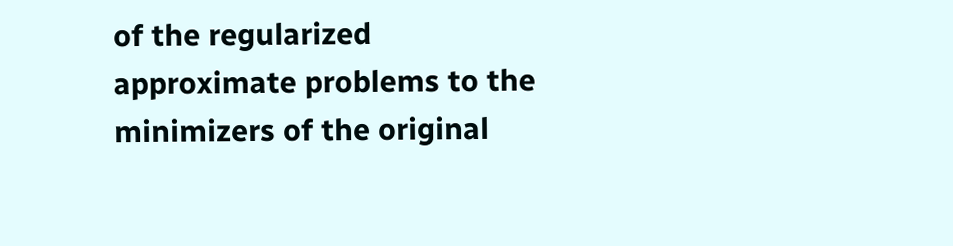of the regularized approximate problems to the minimizers of the original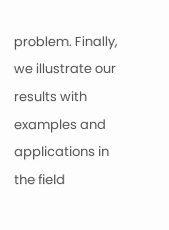problem. Finally, we illustrate our results with examples and applications in the field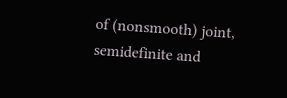of (nonsmooth) joint, semidefinite and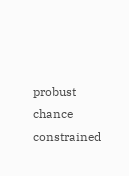probust chance constrained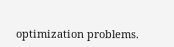optimization problems.